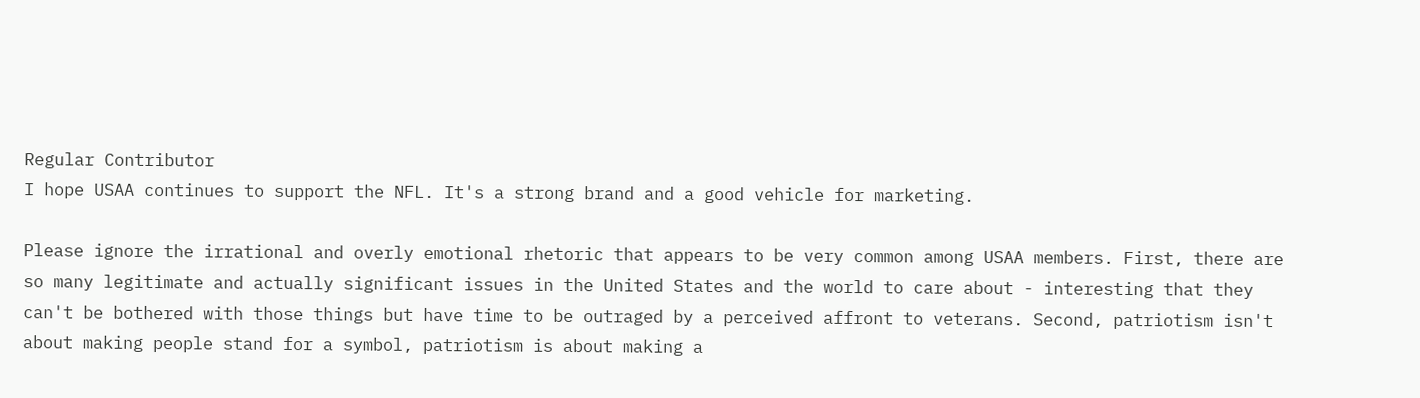Regular Contributor
I hope USAA continues to support the NFL. It's a strong brand and a good vehicle for marketing.

Please ignore the irrational and overly emotional rhetoric that appears to be very common among USAA members. First, there are so many legitimate and actually significant issues in the United States and the world to care about - interesting that they can't be bothered with those things but have time to be outraged by a perceived affront to veterans. Second, patriotism isn't about making people stand for a symbol, patriotism is about making a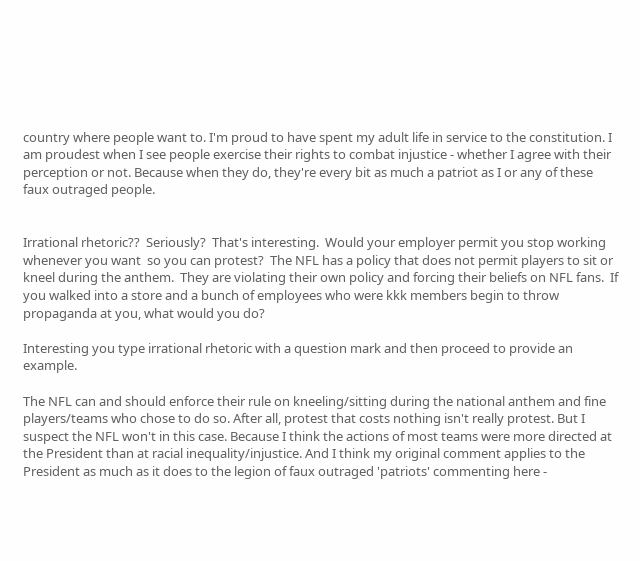country where people want to. I'm proud to have spent my adult life in service to the constitution. I am proudest when I see people exercise their rights to combat injustice - whether I agree with their perception or not. Because when they do, they're every bit as much a patriot as I or any of these faux outraged people.


Irrational rhetoric??  Seriously?  That's interesting.  Would your employer permit you stop working whenever you want  so you can protest?  The NFL has a policy that does not permit players to sit or kneel during the anthem.  They are violating their own policy and forcing their beliefs on NFL fans.  If you walked into a store and a bunch of employees who were kkk members begin to throw propaganda at you, what would you do?

Interesting you type irrational rhetoric with a question mark and then proceed to provide an example.

The NFL can and should enforce their rule on kneeling/sitting during the national anthem and fine players/teams who chose to do so. After all, protest that costs nothing isn't really protest. But I suspect the NFL won't in this case. Because I think the actions of most teams were more directed at the President than at racial inequality/injustice. And I think my original comment applies to the President as much as it does to the legion of faux outraged 'patriots' commenting here -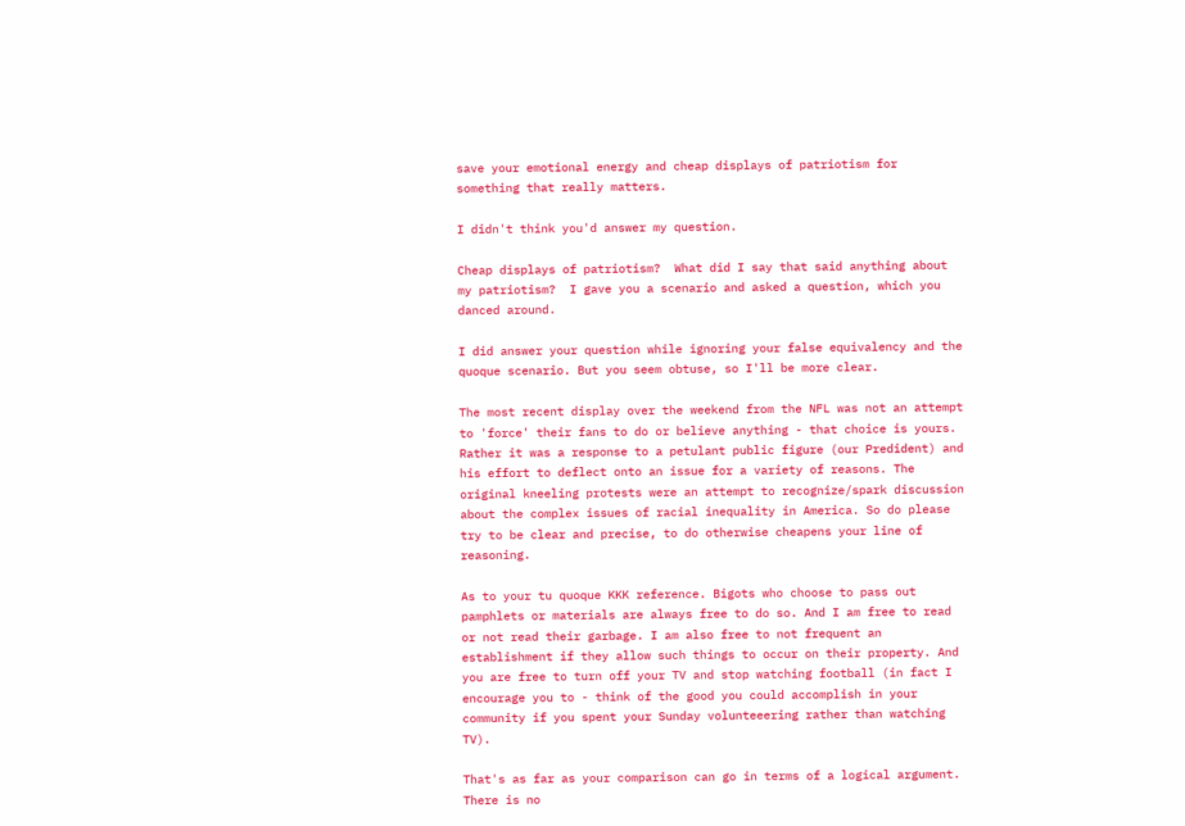save your emotional energy and cheap displays of patriotism for something that really matters.

I didn't think you'd answer my question.

Cheap displays of patriotism?  What did I say that said anything about my patriotism?  I gave you a scenario and asked a question, which you danced around.

I did answer your question while ignoring your false equivalency and the quoque scenario. But you seem obtuse, so I'll be more clear.

The most recent display over the weekend from the NFL was not an attempt to 'force' their fans to do or believe anything - that choice is yours. Rather it was a response to a petulant public figure (our Predident) and his effort to deflect onto an issue for a variety of reasons. The original kneeling protests were an attempt to recognize/spark discussion about the complex issues of racial inequality in America. So do please try to be clear and precise, to do otherwise cheapens your line of reasoning.

As to your tu quoque KKK reference. Bigots who choose to pass out pamphlets or materials are always free to do so. And I am free to read or not read their garbage. I am also free to not frequent an establishment if they allow such things to occur on their property. And you are free to turn off your TV and stop watching football (in fact I encourage you to - think of the good you could accomplish in your community if you spent your Sunday volunteeering rather than watching TV).

That's as far as your comparison can go in terms of a logical argument. There is no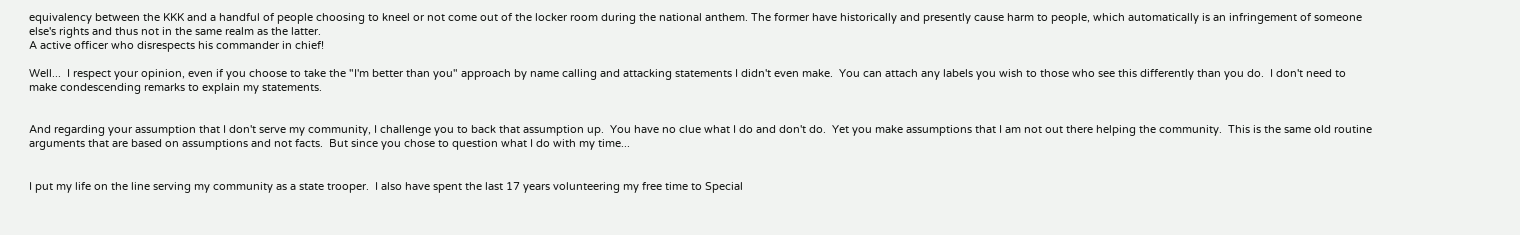equivalency between the KKK and a handful of people choosing to kneel or not come out of the locker room during the national anthem. The former have historically and presently cause harm to people, which automatically is an infringement of someone else's rights and thus not in the same realm as the latter.
A active officer who disrespects his commander in chief!

Well...  I respect your opinion, even if you choose to take the "I'm better than you" approach by name calling and attacking statements I didn't even make.  You can attach any labels you wish to those who see this differently than you do.  I don't need to make condescending remarks to explain my statements.


And regarding your assumption that I don't serve my community, I challenge you to back that assumption up.  You have no clue what I do and don't do.  Yet you make assumptions that I am not out there helping the community.  This is the same old routine arguments that are based on assumptions and not facts.  But since you chose to question what I do with my time...


I put my life on the line serving my community as a state trooper.  I also have spent the last 17 years volunteering my free time to Special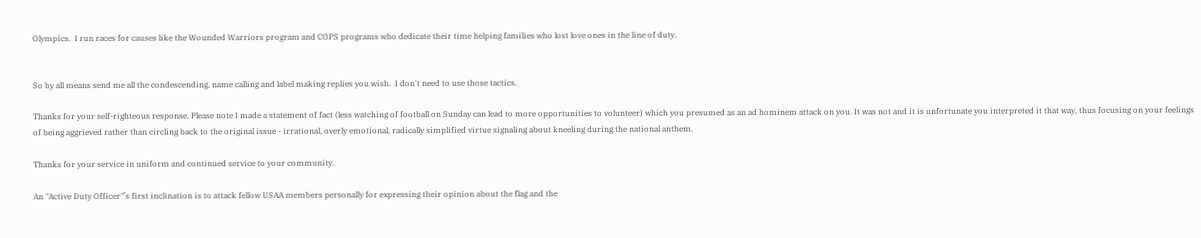Olympics.  I run races for causes like the Wounded Warriors program and COPS programs who dedicate their time helping families who lost love ones in the line of duty.


So by all means send me all the condescending, name calling and label making replies you wish.  I don't need to use those tactics.

Thanks for your self-righteous response. Please note I made a statement of fact (less watching of football on Sunday can lead to more opportunities to volunteer) which you presumed as an ad hominem attack on you. It was not and it is unfortunate you interpreted it that way, thus focusing on your feelings of being aggrieved rather than circling back to the original issue - irrational, overly emotional, radically simplified virtue signaling about kneeling during the national anthem.

Thanks for your service in uniform and continued service to your community.

An "Active Duty Officer"’s first inclination is to attack fellow USAA members personally for expressing their opinion about the flag and the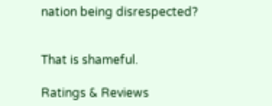nation being disrespected?


That is shameful.

Ratings & Reviews